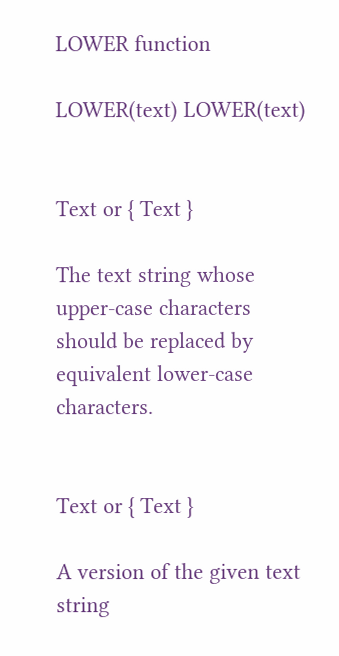LOWER function

LOWER(text) LOWER(text)


Text or { Text }

The text string whose upper-case characters should be replaced by equivalent lower-case characters.


Text or { Text }

A version of the given text string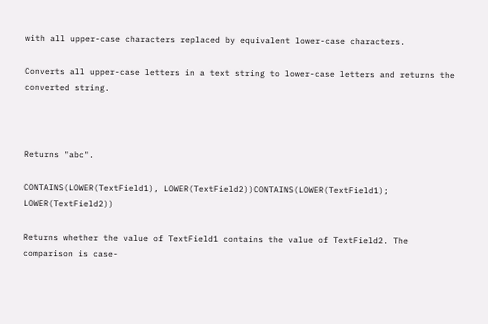with all upper-case characters replaced by equivalent lower-case characters.

Converts all upper-case letters in a text string to lower-case letters and returns the converted string.



Returns "abc".

CONTAINS(LOWER(TextField1), LOWER(TextField2))CONTAINS(LOWER(TextField1); LOWER(TextField2))

Returns whether the value of TextField1 contains the value of TextField2. The comparison is case-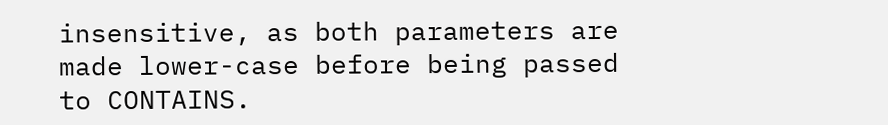insensitive, as both parameters are made lower-case before being passed to CONTAINS.